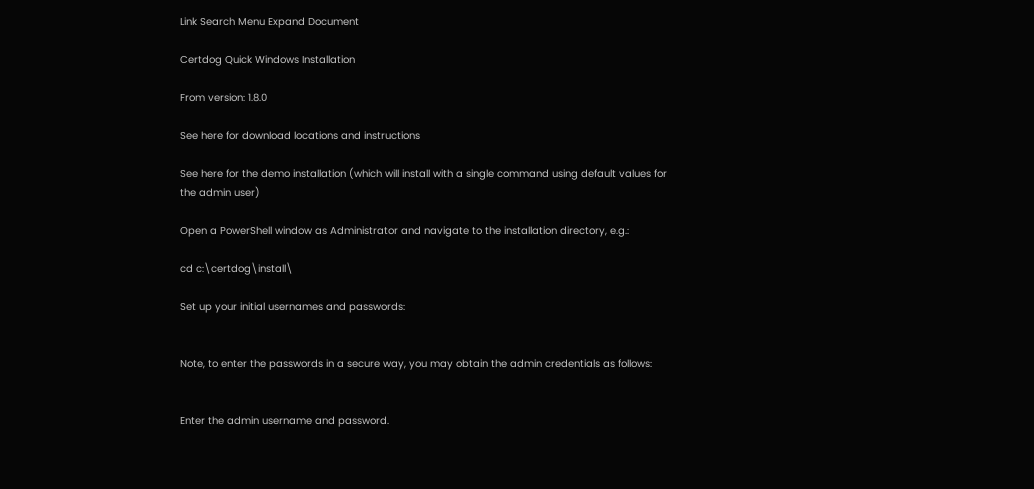Link Search Menu Expand Document

Certdog Quick Windows Installation

From version: 1.8.0

See here for download locations and instructions

See here for the demo installation (which will install with a single command using default values for the admin user)

Open a PowerShell window as Administrator and navigate to the installation directory, e.g.:

cd c:\certdog\install\

Set up your initial usernames and passwords:


Note, to enter the passwords in a secure way, you may obtain the admin credentials as follows:


Enter the admin username and password.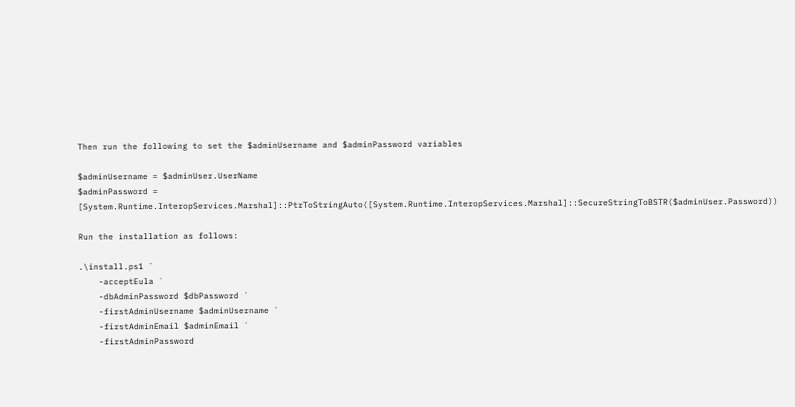Then run the following to set the $adminUsername and $adminPassword variables

$adminUsername = $adminUser.UserName
$adminPassword = [System.Runtime.InteropServices.Marshal]::PtrToStringAuto([System.Runtime.InteropServices.Marshal]::SecureStringToBSTR($adminUser.Password))

Run the installation as follows:

.\install.ps1 `
    -acceptEula `
    -dbAdminPassword $dbPassword `
    -firstAdminUsername $adminUsername `
    -firstAdminEmail $adminEmail `
    -firstAdminPassword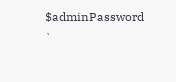$adminPassword `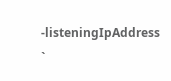-listeningIpAddress `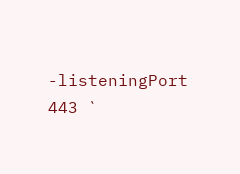-listeningPort 443 `